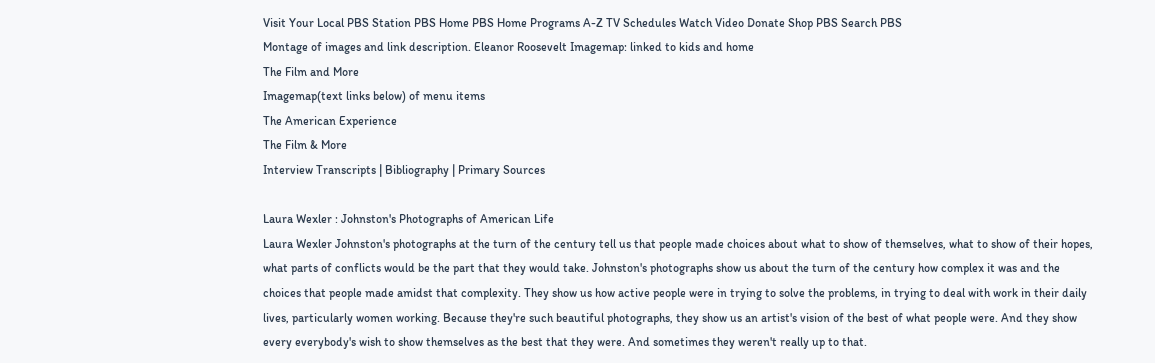Visit Your Local PBS Station PBS Home PBS Home Programs A-Z TV Schedules Watch Video Donate Shop PBS Search PBS
Montage of images and link description. Eleanor Roosevelt Imagemap: linked to kids and home
The Film and More
Imagemap(text links below) of menu items
The American Experience
The Film & More
Interview Transcripts | Bibliography | Primary Sources

Laura Wexler : Johnston's Photographs of American Life
Laura Wexler Johnston's photographs at the turn of the century tell us that people made choices about what to show of themselves, what to show of their hopes, what parts of conflicts would be the part that they would take. Johnston's photographs show us about the turn of the century how complex it was and the choices that people made amidst that complexity. They show us how active people were in trying to solve the problems, in trying to deal with work in their daily lives, particularly women working. Because they're such beautiful photographs, they show us an artist's vision of the best of what people were. And they show every everybody's wish to show themselves as the best that they were. And sometimes they weren't really up to that.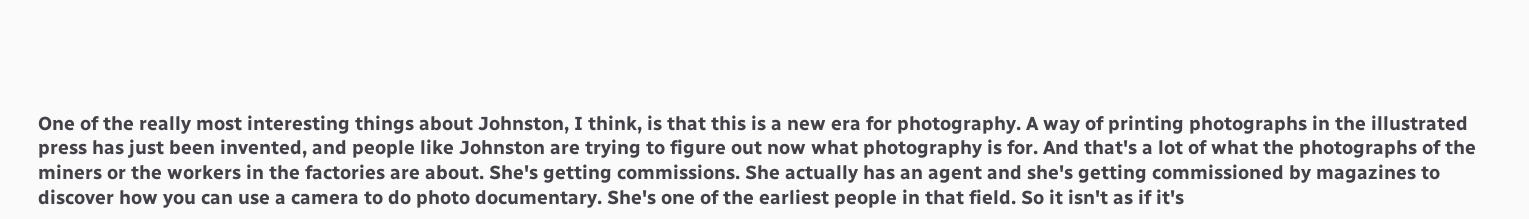One of the really most interesting things about Johnston, I think, is that this is a new era for photography. A way of printing photographs in the illustrated press has just been invented, and people like Johnston are trying to figure out now what photography is for. And that's a lot of what the photographs of the miners or the workers in the factories are about. She's getting commissions. She actually has an agent and she's getting commissioned by magazines to discover how you can use a camera to do photo documentary. She's one of the earliest people in that field. So it isn't as if it's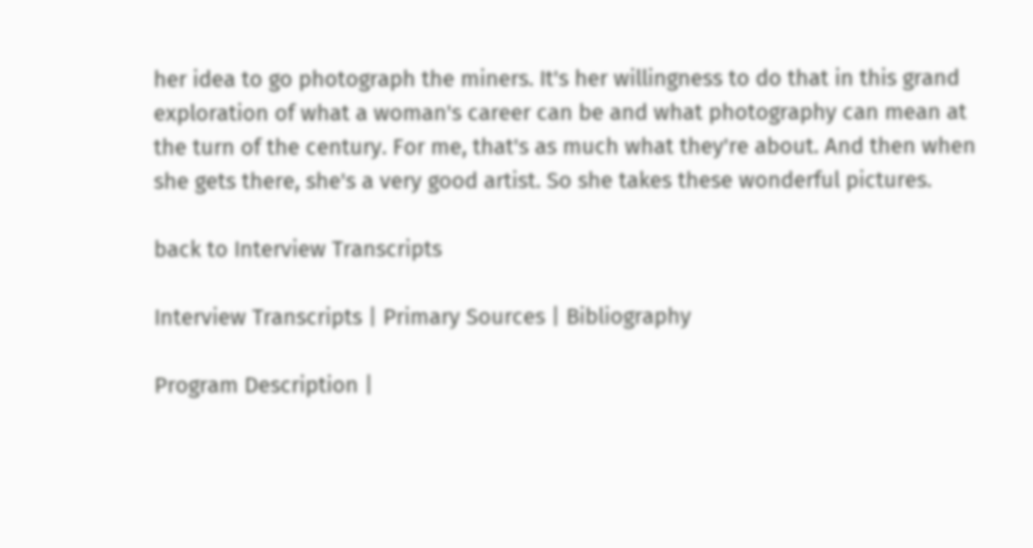her idea to go photograph the miners. It's her willingness to do that in this grand exploration of what a woman's career can be and what photography can mean at the turn of the century. For me, that's as much what they're about. And then when she gets there, she's a very good artist. So she takes these wonderful pictures.

back to Interview Transcripts

Interview Transcripts | Primary Sources | Bibliography

Program Description |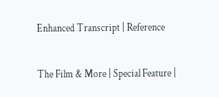Enhanced Transcript | Reference

The Film & More | Special Feature |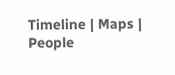Timeline | Maps | People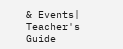& Events| Teacher's Guide